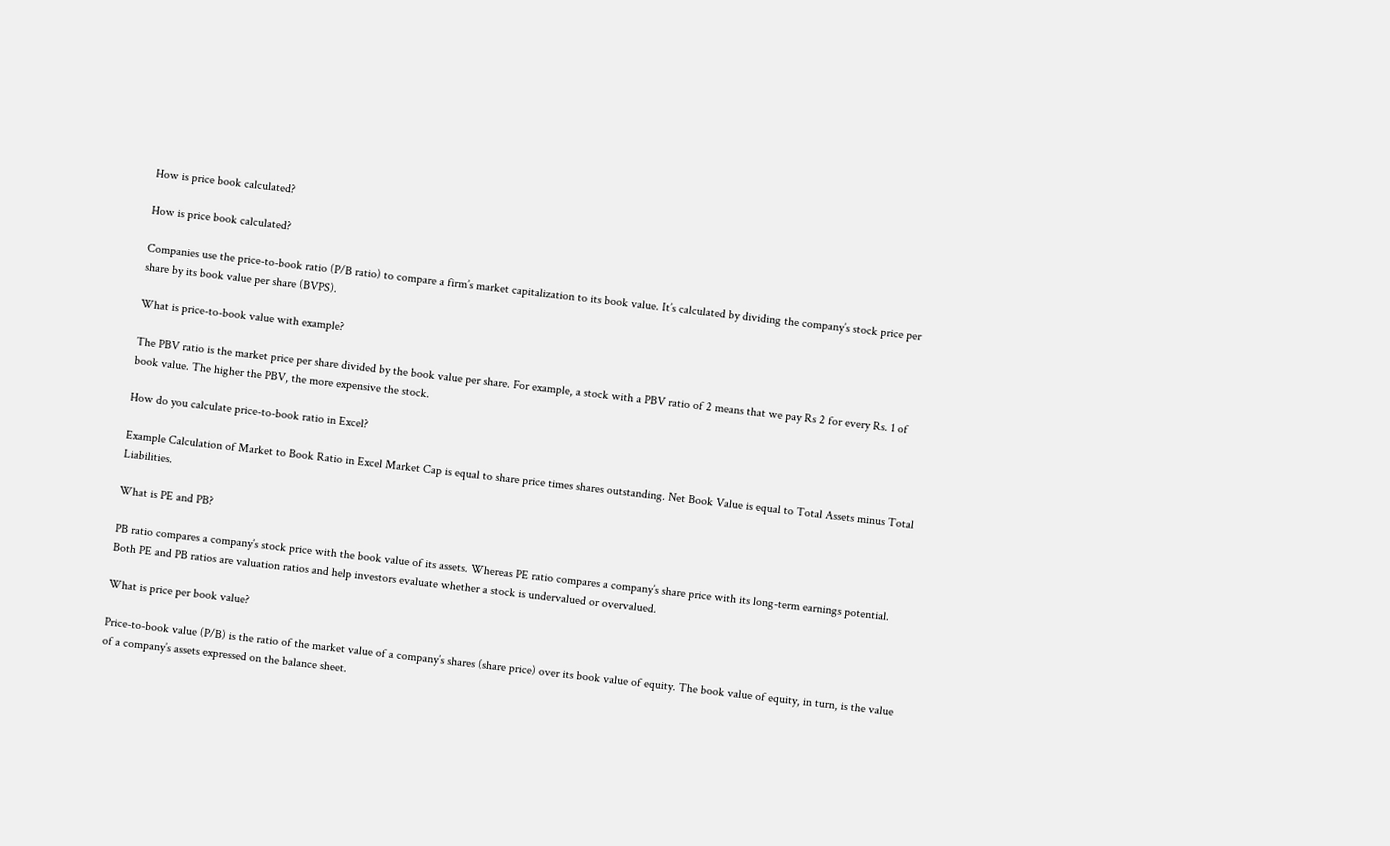How is price book calculated?

How is price book calculated?

Companies use the price-to-book ratio (P/B ratio) to compare a firm’s market capitalization to its book value. It’s calculated by dividing the company’s stock price per share by its book value per share (BVPS).

What is price-to-book value with example?

The PBV ratio is the market price per share divided by the book value per share. For example, a stock with a PBV ratio of 2 means that we pay Rs 2 for every Rs. 1 of book value. The higher the PBV, the more expensive the stock.

How do you calculate price-to-book ratio in Excel?

Example Calculation of Market to Book Ratio in Excel Market Cap is equal to share price times shares outstanding. Net Book Value is equal to Total Assets minus Total Liabilities.

What is PE and PB?

PB ratio compares a company’s stock price with the book value of its assets. Whereas PE ratio compares a company’s share price with its long-term earnings potential. Both PE and PB ratios are valuation ratios and help investors evaluate whether a stock is undervalued or overvalued.

What is price per book value?

Price-to-book value (P/B) is the ratio of the market value of a company’s shares (share price) over its book value of equity. The book value of equity, in turn, is the value of a company’s assets expressed on the balance sheet.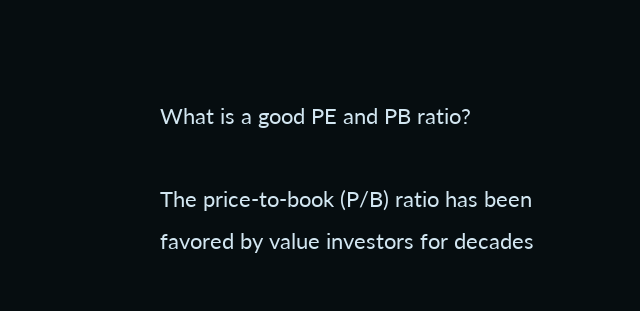What is a good PE and PB ratio?

The price-to-book (P/B) ratio has been favored by value investors for decades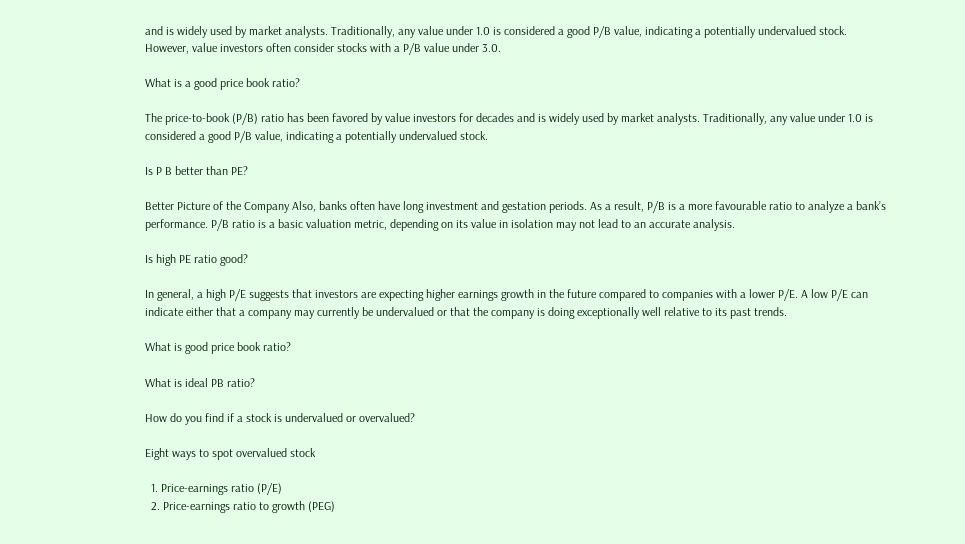and is widely used by market analysts. Traditionally, any value under 1.0 is considered a good P/B value, indicating a potentially undervalued stock. However, value investors often consider stocks with a P/B value under 3.0.

What is a good price book ratio?

The price-to-book (P/B) ratio has been favored by value investors for decades and is widely used by market analysts. Traditionally, any value under 1.0 is considered a good P/B value, indicating a potentially undervalued stock.

Is P B better than PE?

Better Picture of the Company Also, banks often have long investment and gestation periods. As a result, P/B is a more favourable ratio to analyze a bank’s performance. P/B ratio is a basic valuation metric, depending on its value in isolation may not lead to an accurate analysis.

Is high PE ratio good?

In general, a high P/E suggests that investors are expecting higher earnings growth in the future compared to companies with a lower P/E. A low P/E can indicate either that a company may currently be undervalued or that the company is doing exceptionally well relative to its past trends.

What is good price book ratio?

What is ideal PB ratio?

How do you find if a stock is undervalued or overvalued?

Eight ways to spot overvalued stock

  1. Price-earnings ratio (P/E)
  2. Price-earnings ratio to growth (PEG)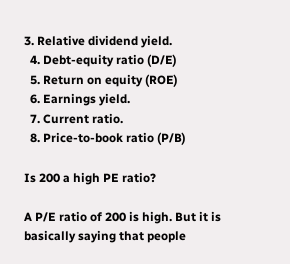3. Relative dividend yield.
  4. Debt-equity ratio (D/E)
  5. Return on equity (ROE)
  6. Earnings yield.
  7. Current ratio.
  8. Price-to-book ratio (P/B)

Is 200 a high PE ratio?

A P/E ratio of 200 is high. But it is basically saying that people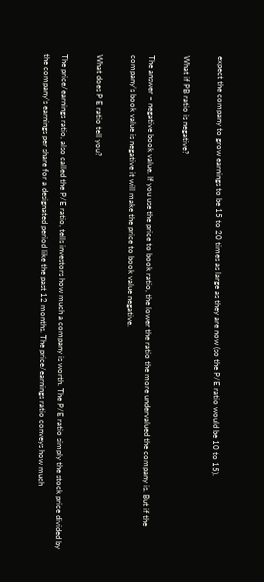expect the company to grow earnings to be 15 to 20 times as large as they are now (so the P/E ratio would be 10 to 15).

What if PB ratio is negative?

The answer – negative book value. If you use the price to book ratio, the lower the ratio the more undervalued the company is. But if the company’s book value is negative it will make the price to book value negative.

What does P E ratio tell you?

The price/earnings ratio, also called the P/E ratio, tells investors how much a company is worth. The P/E ratio simply the stock price divided by the company’s earnings per share for a designated period like the past 12 months. The price/earnings ratio conveys how much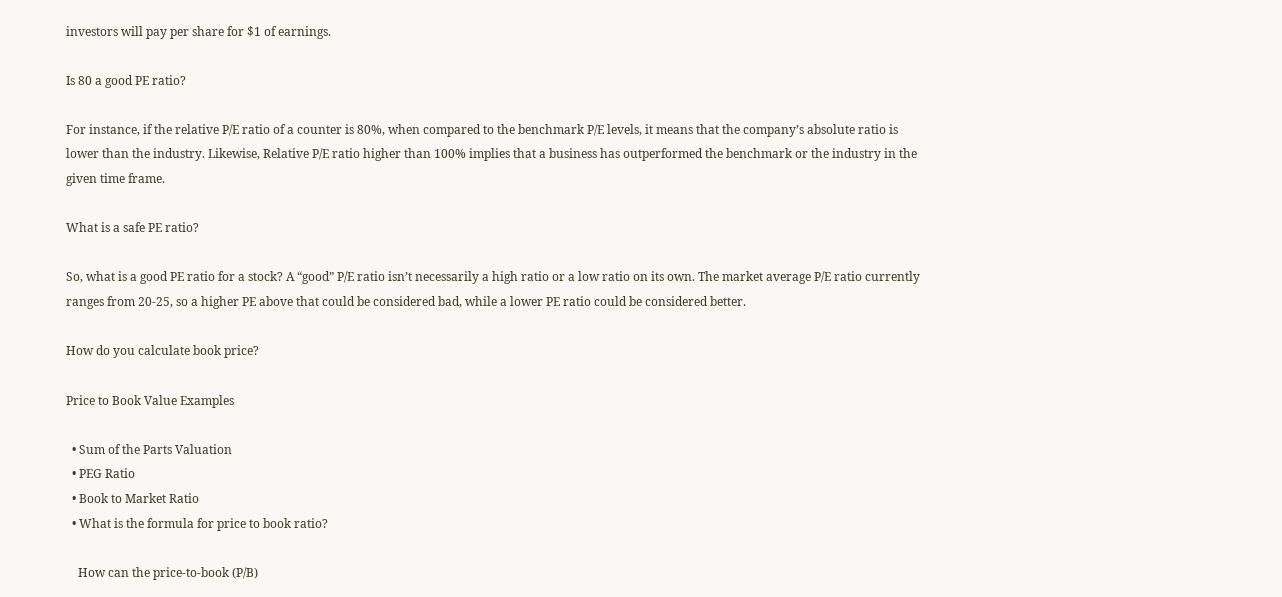investors will pay per share for $1 of earnings.

Is 80 a good PE ratio?

For instance, if the relative P/E ratio of a counter is 80%, when compared to the benchmark P/E levels, it means that the company’s absolute ratio is lower than the industry. Likewise, Relative P/E ratio higher than 100% implies that a business has outperformed the benchmark or the industry in the given time frame.

What is a safe PE ratio?

So, what is a good PE ratio for a stock? A “good” P/E ratio isn’t necessarily a high ratio or a low ratio on its own. The market average P/E ratio currently ranges from 20-25, so a higher PE above that could be considered bad, while a lower PE ratio could be considered better.

How do you calculate book price?

Price to Book Value Examples

  • Sum of the Parts Valuation
  • PEG Ratio
  • Book to Market Ratio
  • What is the formula for price to book ratio?

    How can the price-to-book (P/B)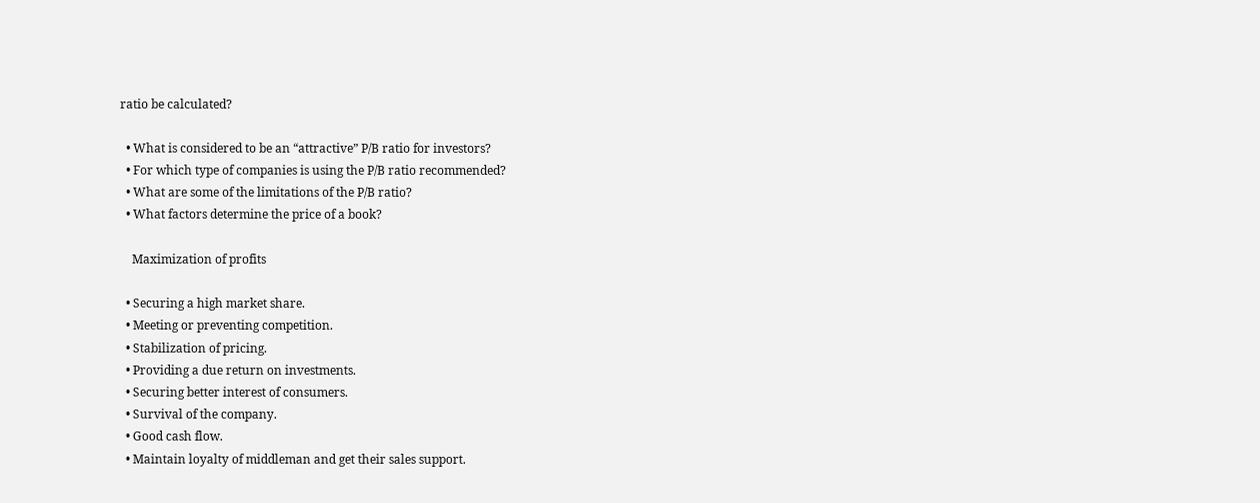ratio be calculated?

  • What is considered to be an “attractive” P/B ratio for investors?
  • For which type of companies is using the P/B ratio recommended?
  • What are some of the limitations of the P/B ratio?
  • What factors determine the price of a book?

    Maximization of profits

  • Securing a high market share.
  • Meeting or preventing competition.
  • Stabilization of pricing.
  • Providing a due return on investments.
  • Securing better interest of consumers.
  • Survival of the company.
  • Good cash flow.
  • Maintain loyalty of middleman and get their sales support.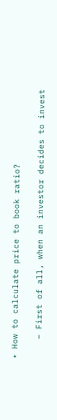• How to calculate price to book ratio?

    – First of all, when an investor decides to invest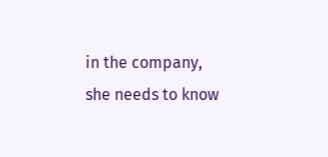in the company, she needs to know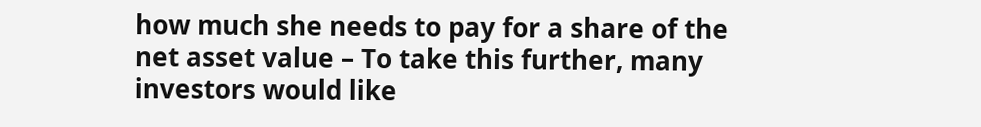how much she needs to pay for a share of the net asset value – To take this further, many investors would like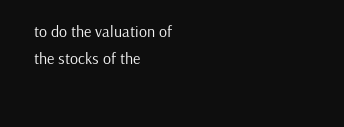to do the valuation of the stocks of the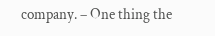company. – One thing the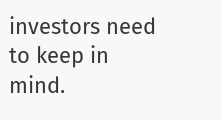investors need to keep in mind.